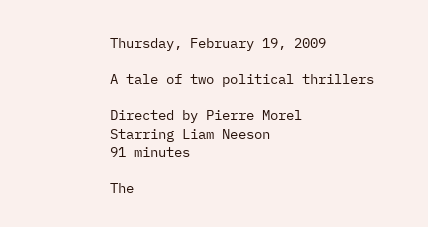Thursday, February 19, 2009

A tale of two political thrillers

Directed by Pierre Morel
Starring Liam Neeson
91 minutes

The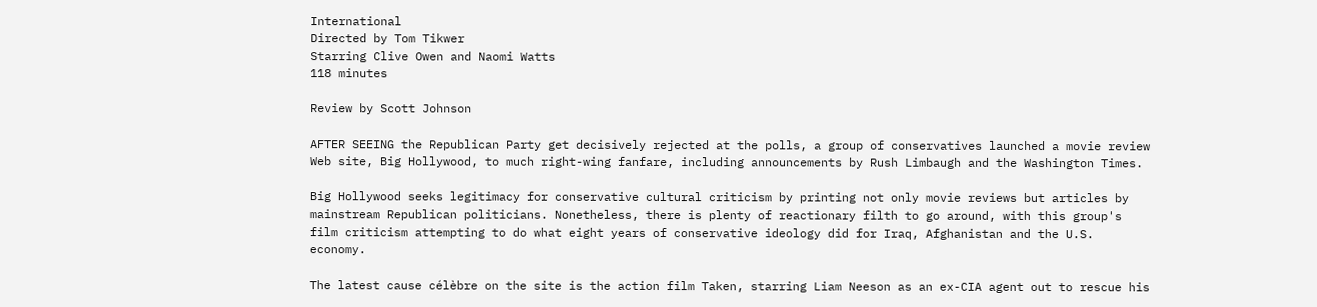International
Directed by Tom Tikwer
Starring Clive Owen and Naomi Watts
118 minutes

Review by Scott Johnson

AFTER SEEING the Republican Party get decisively rejected at the polls, a group of conservatives launched a movie review Web site, Big Hollywood, to much right-wing fanfare, including announcements by Rush Limbaugh and the Washington Times.

Big Hollywood seeks legitimacy for conservative cultural criticism by printing not only movie reviews but articles by mainstream Republican politicians. Nonetheless, there is plenty of reactionary filth to go around, with this group's film criticism attempting to do what eight years of conservative ideology did for Iraq, Afghanistan and the U.S. economy.

The latest cause célèbre on the site is the action film Taken, starring Liam Neeson as an ex-CIA agent out to rescue his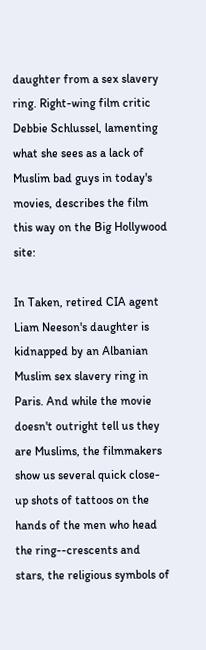daughter from a sex slavery ring. Right-wing film critic Debbie Schlussel, lamenting what she sees as a lack of Muslim bad guys in today's movies, describes the film this way on the Big Hollywood site:

In Taken, retired CIA agent Liam Neeson's daughter is kidnapped by an Albanian Muslim sex slavery ring in Paris. And while the movie doesn't outright tell us they are Muslims, the filmmakers show us several quick close-up shots of tattoos on the hands of the men who head the ring--crescents and stars, the religious symbols of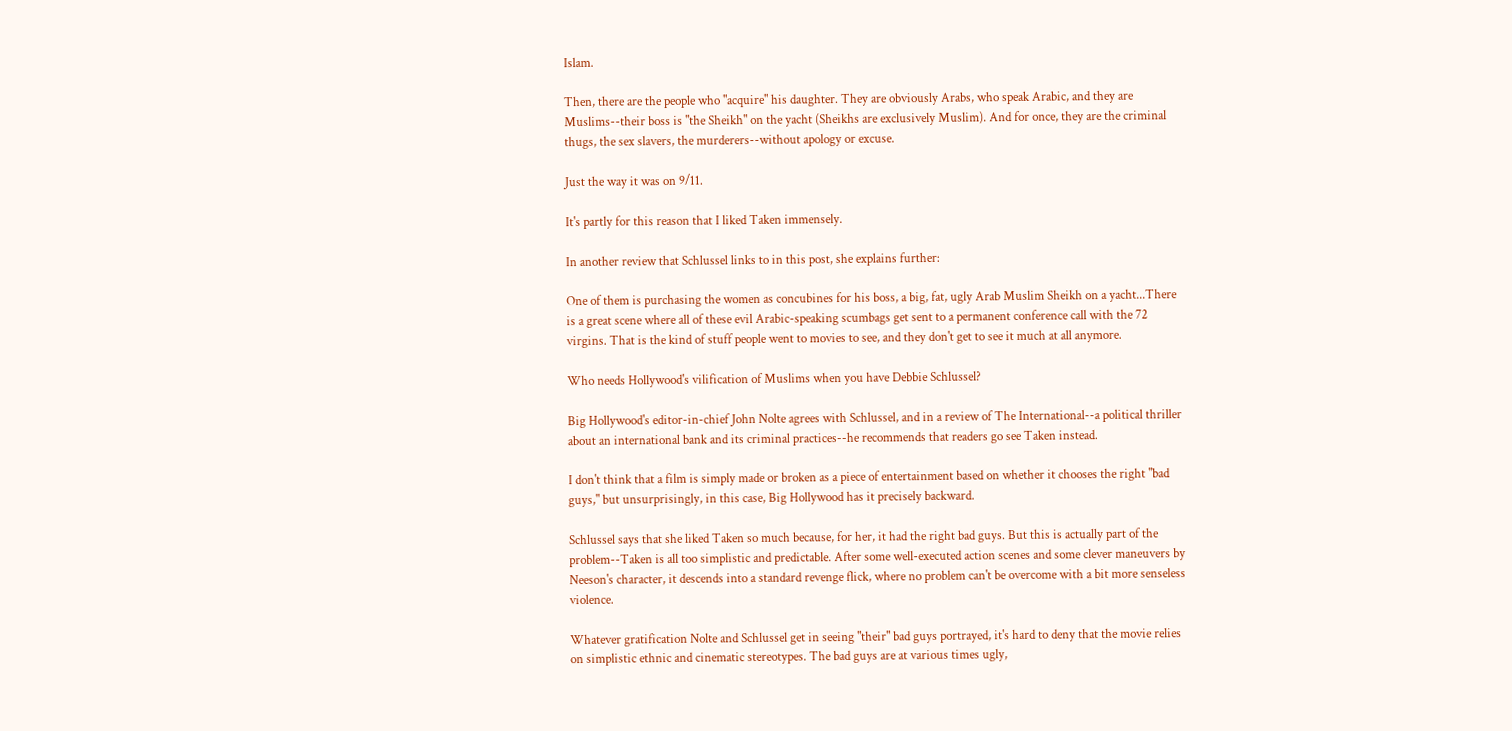Islam.

Then, there are the people who "acquire" his daughter. They are obviously Arabs, who speak Arabic, and they are Muslims--their boss is "the Sheikh" on the yacht (Sheikhs are exclusively Muslim). And for once, they are the criminal thugs, the sex slavers, the murderers--without apology or excuse.

Just the way it was on 9/11.

It's partly for this reason that I liked Taken immensely.

In another review that Schlussel links to in this post, she explains further:

One of them is purchasing the women as concubines for his boss, a big, fat, ugly Arab Muslim Sheikh on a yacht...There is a great scene where all of these evil Arabic-speaking scumbags get sent to a permanent conference call with the 72 virgins. That is the kind of stuff people went to movies to see, and they don't get to see it much at all anymore.

Who needs Hollywood's vilification of Muslims when you have Debbie Schlussel?

Big Hollywood's editor-in-chief John Nolte agrees with Schlussel, and in a review of The International--a political thriller about an international bank and its criminal practices--he recommends that readers go see Taken instead.

I don't think that a film is simply made or broken as a piece of entertainment based on whether it chooses the right "bad guys," but unsurprisingly, in this case, Big Hollywood has it precisely backward.

Schlussel says that she liked Taken so much because, for her, it had the right bad guys. But this is actually part of the problem--Taken is all too simplistic and predictable. After some well-executed action scenes and some clever maneuvers by Neeson's character, it descends into a standard revenge flick, where no problem can't be overcome with a bit more senseless violence.

Whatever gratification Nolte and Schlussel get in seeing "their" bad guys portrayed, it's hard to deny that the movie relies on simplistic ethnic and cinematic stereotypes. The bad guys are at various times ugly,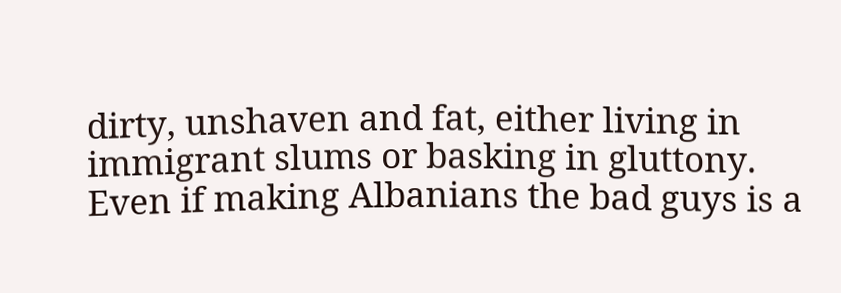dirty, unshaven and fat, either living in immigrant slums or basking in gluttony. Even if making Albanians the bad guys is a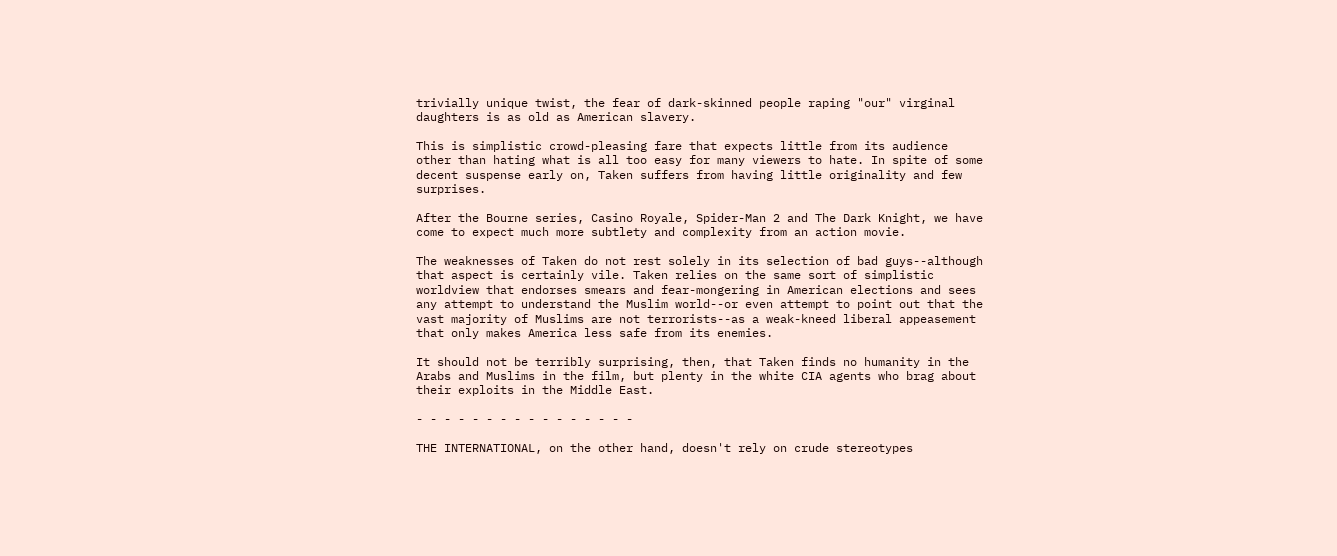trivially unique twist, the fear of dark-skinned people raping "our" virginal daughters is as old as American slavery.

This is simplistic crowd-pleasing fare that expects little from its audience other than hating what is all too easy for many viewers to hate. In spite of some decent suspense early on, Taken suffers from having little originality and few surprises.

After the Bourne series, Casino Royale, Spider-Man 2 and The Dark Knight, we have come to expect much more subtlety and complexity from an action movie.

The weaknesses of Taken do not rest solely in its selection of bad guys--although that aspect is certainly vile. Taken relies on the same sort of simplistic worldview that endorses smears and fear-mongering in American elections and sees any attempt to understand the Muslim world--or even attempt to point out that the vast majority of Muslims are not terrorists--as a weak-kneed liberal appeasement that only makes America less safe from its enemies.

It should not be terribly surprising, then, that Taken finds no humanity in the Arabs and Muslims in the film, but plenty in the white CIA agents who brag about their exploits in the Middle East.

- - - - - - - - - - - - - - - -

THE INTERNATIONAL, on the other hand, doesn't rely on crude stereotypes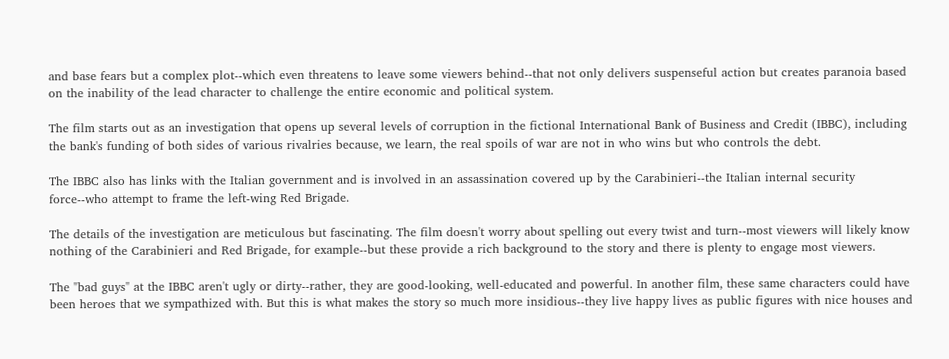and base fears but a complex plot--which even threatens to leave some viewers behind--that not only delivers suspenseful action but creates paranoia based on the inability of the lead character to challenge the entire economic and political system.

The film starts out as an investigation that opens up several levels of corruption in the fictional International Bank of Business and Credit (IBBC), including the bank's funding of both sides of various rivalries because, we learn, the real spoils of war are not in who wins but who controls the debt.

The IBBC also has links with the Italian government and is involved in an assassination covered up by the Carabinieri--the Italian internal security force--who attempt to frame the left-wing Red Brigade.

The details of the investigation are meticulous but fascinating. The film doesn't worry about spelling out every twist and turn--most viewers will likely know nothing of the Carabinieri and Red Brigade, for example--but these provide a rich background to the story and there is plenty to engage most viewers.

The "bad guys" at the IBBC aren't ugly or dirty--rather, they are good-looking, well-educated and powerful. In another film, these same characters could have been heroes that we sympathized with. But this is what makes the story so much more insidious--they live happy lives as public figures with nice houses and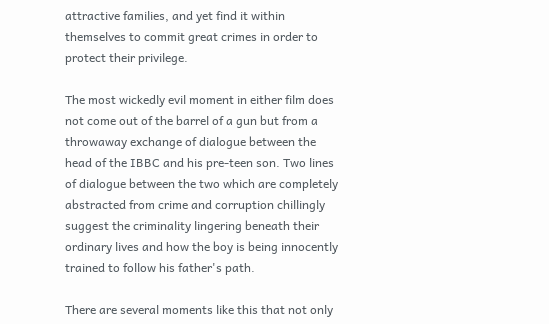attractive families, and yet find it within themselves to commit great crimes in order to protect their privilege.

The most wickedly evil moment in either film does not come out of the barrel of a gun but from a throwaway exchange of dialogue between the head of the IBBC and his pre-teen son. Two lines of dialogue between the two which are completely abstracted from crime and corruption chillingly suggest the criminality lingering beneath their ordinary lives and how the boy is being innocently trained to follow his father's path.

There are several moments like this that not only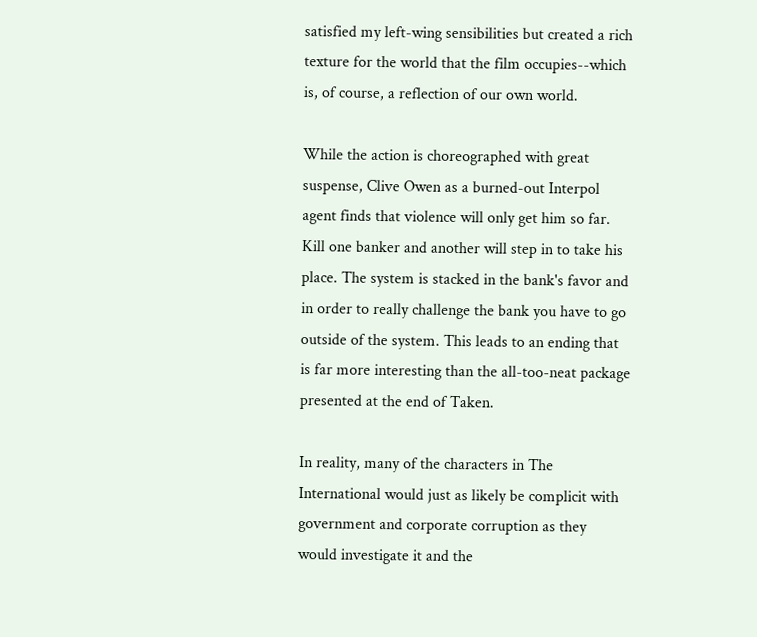satisfied my left-wing sensibilities but created a rich texture for the world that the film occupies--which is, of course, a reflection of our own world.

While the action is choreographed with great suspense, Clive Owen as a burned-out Interpol agent finds that violence will only get him so far. Kill one banker and another will step in to take his place. The system is stacked in the bank's favor and in order to really challenge the bank you have to go outside of the system. This leads to an ending that is far more interesting than the all-too-neat package presented at the end of Taken.

In reality, many of the characters in The International would just as likely be complicit with government and corporate corruption as they would investigate it and the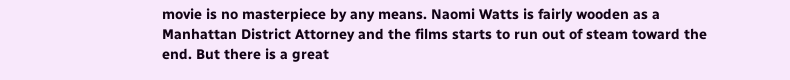movie is no masterpiece by any means. Naomi Watts is fairly wooden as a Manhattan District Attorney and the films starts to run out of steam toward the end. But there is a great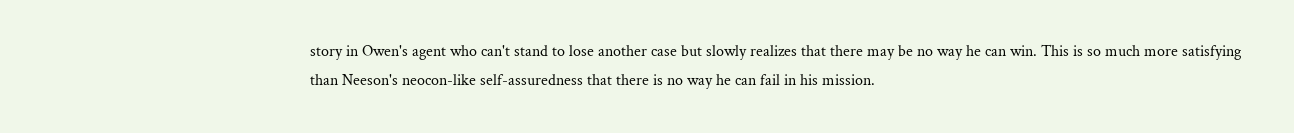story in Owen's agent who can't stand to lose another case but slowly realizes that there may be no way he can win. This is so much more satisfying than Neeson's neocon-like self-assuredness that there is no way he can fail in his mission.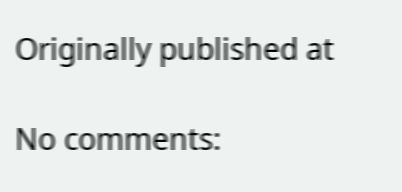Originally published at

No comments: